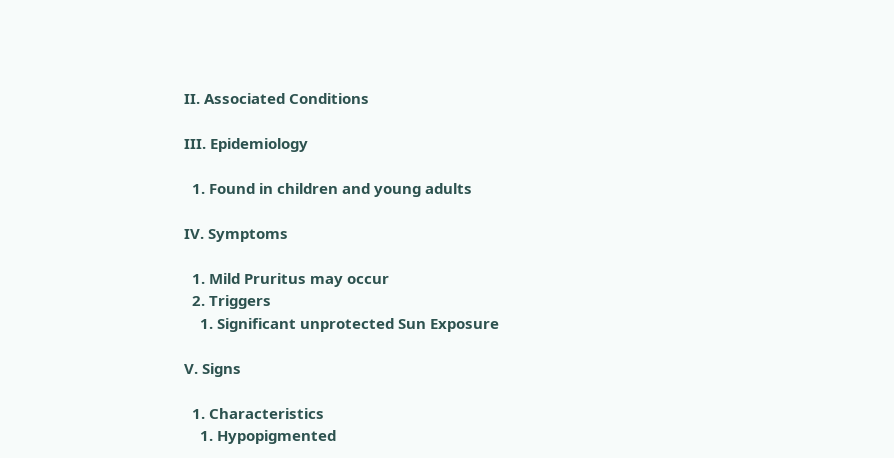II. Associated Conditions

III. Epidemiology

  1. Found in children and young adults

IV. Symptoms

  1. Mild Pruritus may occur
  2. Triggers
    1. Significant unprotected Sun Exposure

V. Signs

  1. Characteristics
    1. Hypopigmented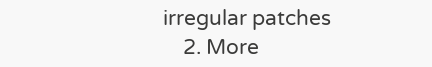irregular patches
    2. More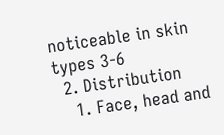noticeable in skin types 3-6
  2. Distribution
    1. Face, head and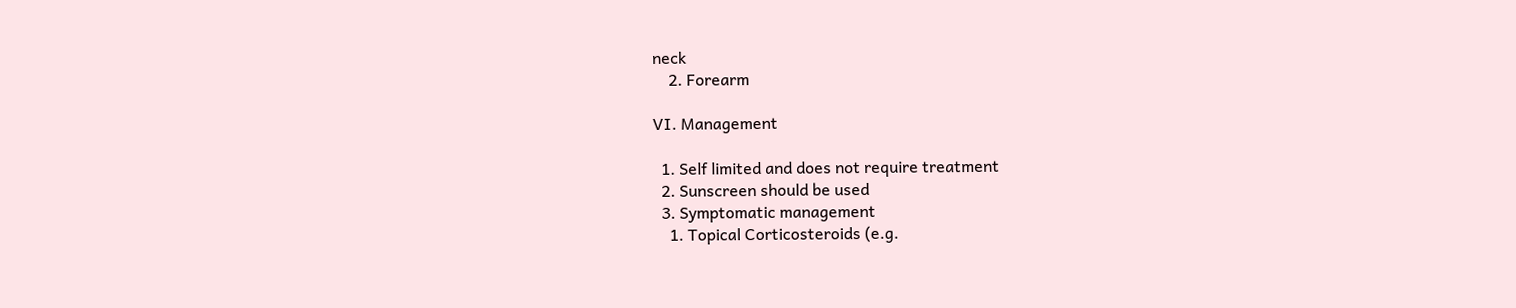neck
    2. Forearm

VI. Management

  1. Self limited and does not require treatment
  2. Sunscreen should be used
  3. Symptomatic management
    1. Topical Corticosteroids (e.g.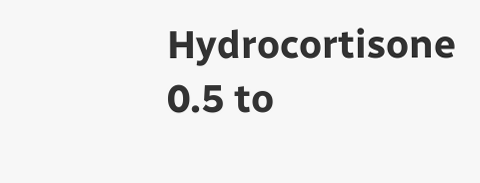Hydrocortisone 0.5 to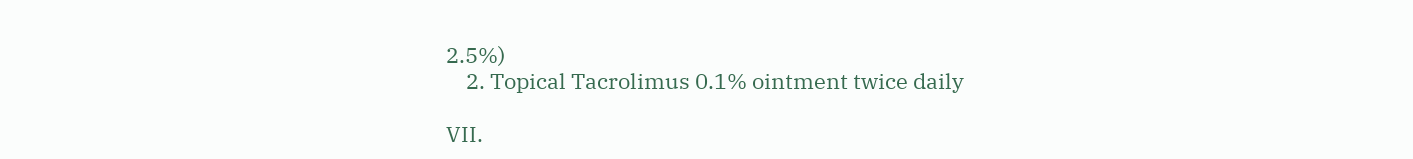2.5%)
    2. Topical Tacrolimus 0.1% ointment twice daily

VII.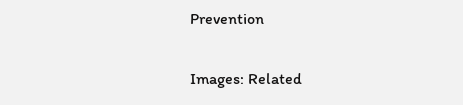Prevention

Images: Related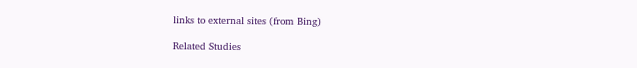links to external sites (from Bing)

Related Studies